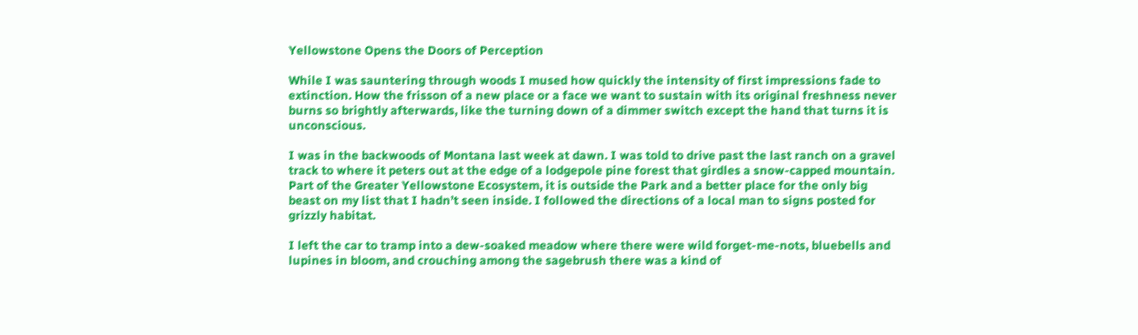Yellowstone Opens the Doors of Perception

While I was sauntering through woods I mused how quickly the intensity of first impressions fade to extinction. How the frisson of a new place or a face we want to sustain with its original freshness never burns so brightly afterwards, like the turning down of a dimmer switch except the hand that turns it is unconscious.

I was in the backwoods of Montana last week at dawn. I was told to drive past the last ranch on a gravel track to where it peters out at the edge of a lodgepole pine forest that girdles a snow-capped mountain. Part of the Greater Yellowstone Ecosystem, it is outside the Park and a better place for the only big beast on my list that I hadn’t seen inside. I followed the directions of a local man to signs posted for grizzly habitat.

I left the car to tramp into a dew-soaked meadow where there were wild forget-me-nots, bluebells and lupines in bloom, and crouching among the sagebrush there was a kind of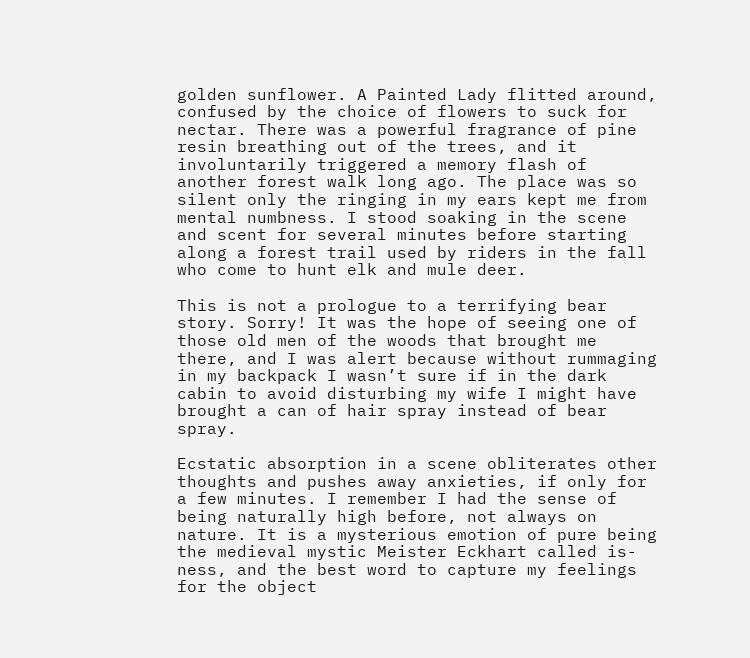golden sunflower. A Painted Lady flitted around, confused by the choice of flowers to suck for nectar. There was a powerful fragrance of pine resin breathing out of the trees, and it involuntarily triggered a memory flash of another forest walk long ago. The place was so silent only the ringing in my ears kept me from mental numbness. I stood soaking in the scene and scent for several minutes before starting along a forest trail used by riders in the fall who come to hunt elk and mule deer.

This is not a prologue to a terrifying bear story. Sorry! It was the hope of seeing one of those old men of the woods that brought me there, and I was alert because without rummaging in my backpack I wasn’t sure if in the dark cabin to avoid disturbing my wife I might have brought a can of hair spray instead of bear spray.

Ecstatic absorption in a scene obliterates other thoughts and pushes away anxieties, if only for a few minutes. I remember I had the sense of being naturally high before, not always on nature. It is a mysterious emotion of pure being the medieval mystic Meister Eckhart called is-ness, and the best word to capture my feelings for the object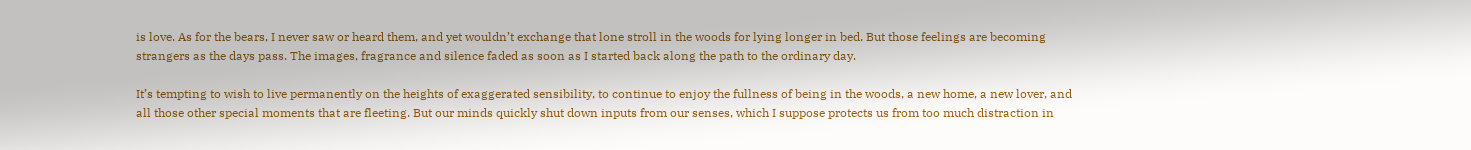is love. As for the bears, I never saw or heard them, and yet wouldn’t exchange that lone stroll in the woods for lying longer in bed. But those feelings are becoming strangers as the days pass. The images, fragrance and silence faded as soon as I started back along the path to the ordinary day.

It’s tempting to wish to live permanently on the heights of exaggerated sensibility, to continue to enjoy the fullness of being in the woods, a new home, a new lover, and all those other special moments that are fleeting. But our minds quickly shut down inputs from our senses, which I suppose protects us from too much distraction in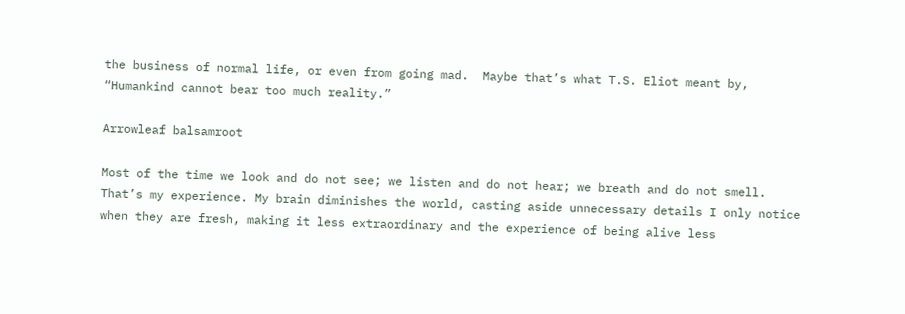the business of normal life, or even from going mad.  Maybe that’s what T.S. Eliot meant by, “Humankind cannot bear too much reality.”

Arrowleaf balsamroot

Most of the time we look and do not see; we listen and do not hear; we breath and do not smell. That’s my experience. My brain diminishes the world, casting aside unnecessary details I only notice when they are fresh, making it less extraordinary and the experience of being alive less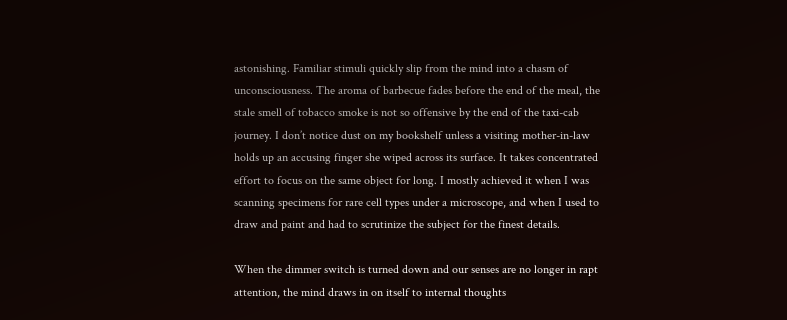astonishing. Familiar stimuli quickly slip from the mind into a chasm of unconsciousness. The aroma of barbecue fades before the end of the meal, the stale smell of tobacco smoke is not so offensive by the end of the taxi-cab journey. I don’t notice dust on my bookshelf unless a visiting mother-in-law holds up an accusing finger she wiped across its surface. It takes concentrated effort to focus on the same object for long. I mostly achieved it when I was scanning specimens for rare cell types under a microscope, and when I used to draw and paint and had to scrutinize the subject for the finest details.

When the dimmer switch is turned down and our senses are no longer in rapt attention, the mind draws in on itself to internal thoughts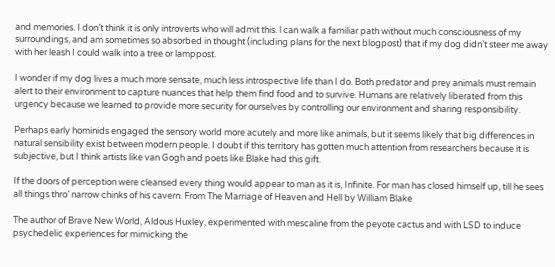and memories. I don’t think it is only introverts who will admit this. l can walk a familiar path without much consciousness of my surroundings, and am sometimes so absorbed in thought (including plans for the next blogpost) that if my dog didn’t steer me away with her leash I could walk into a tree or lamppost.

I wonder if my dog lives a much more sensate, much less introspective life than I do. Both predator and prey animals must remain alert to their environment to capture nuances that help them find food and to survive. Humans are relatively liberated from this urgency because we learned to provide more security for ourselves by controlling our environment and sharing responsibility.

Perhaps early hominids engaged the sensory world more acutely and more like animals, but it seems likely that big differences in natural sensibility exist between modern people. I doubt if this territory has gotten much attention from researchers because it is subjective, but I think artists like van Gogh and poets like Blake had this gift.

If the doors of perception were cleansed every thing would appear to man as it is, Infinite. For man has closed himself up, till he sees all things thro’ narrow chinks of his cavern. From The Marriage of Heaven and Hell by William Blake

The author of Brave New World, Aldous Huxley, experimented with mescaline from the peyote cactus and with LSD to induce psychedelic experiences for mimicking the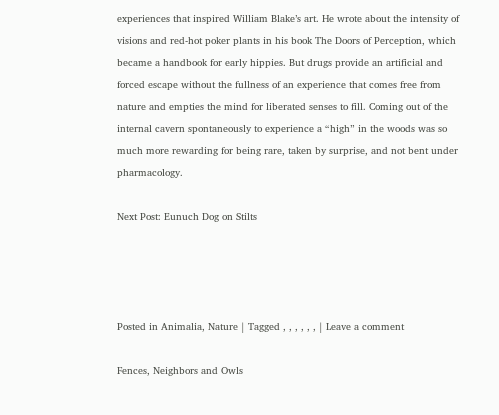experiences that inspired William Blake’s art. He wrote about the intensity of visions and red-hot poker plants in his book The Doors of Perception, which became a handbook for early hippies. But drugs provide an artificial and forced escape without the fullness of an experience that comes free from nature and empties the mind for liberated senses to fill. Coming out of the internal cavern spontaneously to experience a “high” in the woods was so much more rewarding for being rare, taken by surprise, and not bent under pharmacology.

Next Post: Eunuch Dog on Stilts




Posted in Animalia, Nature | Tagged , , , , , , | Leave a comment

Fences, Neighbors and Owls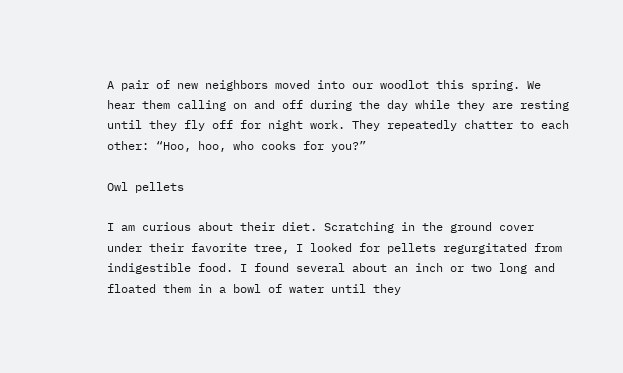A pair of new neighbors moved into our woodlot this spring. We hear them calling on and off during the day while they are resting until they fly off for night work. They repeatedly chatter to each other: “Hoo, hoo, who cooks for you?”

Owl pellets

I am curious about their diet. Scratching in the ground cover under their favorite tree, I looked for pellets regurgitated from indigestible food. I found several about an inch or two long and floated them in a bowl of water until they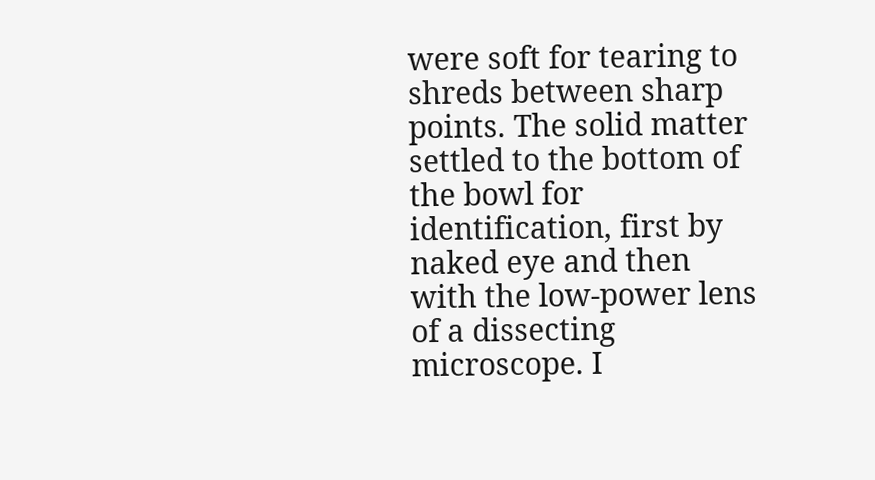were soft for tearing to shreds between sharp points. The solid matter settled to the bottom of the bowl for identification, first by naked eye and then with the low-power lens of a dissecting microscope. I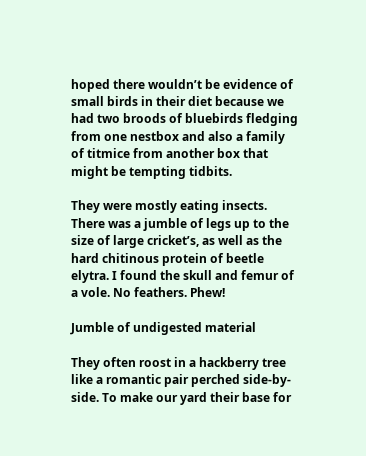hoped there wouldn’t be evidence of small birds in their diet because we had two broods of bluebirds fledging from one nestbox and also a family of titmice from another box that might be tempting tidbits.

They were mostly eating insects. There was a jumble of legs up to the size of large cricket’s, as well as the hard chitinous protein of beetle elytra. I found the skull and femur of a vole. No feathers. Phew!

Jumble of undigested material

They often roost in a hackberry tree like a romantic pair perched side-by-side. To make our yard their base for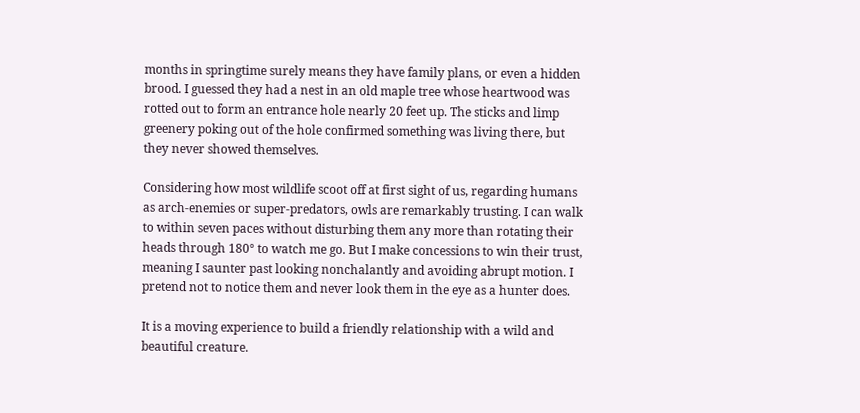months in springtime surely means they have family plans, or even a hidden brood. I guessed they had a nest in an old maple tree whose heartwood was rotted out to form an entrance hole nearly 20 feet up. The sticks and limp greenery poking out of the hole confirmed something was living there, but they never showed themselves.

Considering how most wildlife scoot off at first sight of us, regarding humans as arch-enemies or super-predators, owls are remarkably trusting. I can walk to within seven paces without disturbing them any more than rotating their heads through 180° to watch me go. But I make concessions to win their trust, meaning I saunter past looking nonchalantly and avoiding abrupt motion. I pretend not to notice them and never look them in the eye as a hunter does.

It is a moving experience to build a friendly relationship with a wild and beautiful creature.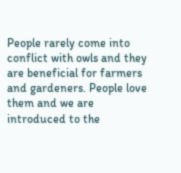People rarely come into conflict with owls and they are beneficial for farmers and gardeners. People love them and we are introduced to the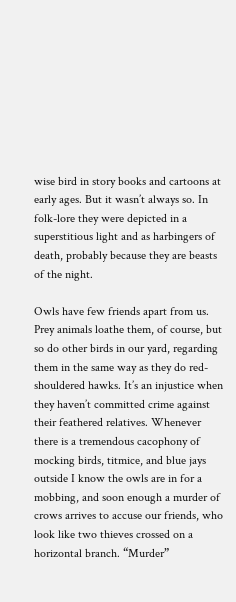wise bird in story books and cartoons at early ages. But it wasn’t always so. In folk-lore they were depicted in a superstitious light and as harbingers of death, probably because they are beasts of the night.

Owls have few friends apart from us. Prey animals loathe them, of course, but so do other birds in our yard, regarding them in the same way as they do red-shouldered hawks. It’s an injustice when they haven’t committed crime against their feathered relatives. Whenever there is a tremendous cacophony of mocking birds, titmice, and blue jays outside I know the owls are in for a mobbing, and soon enough a murder of crows arrives to accuse our friends, who look like two thieves crossed on a horizontal branch. “Murder”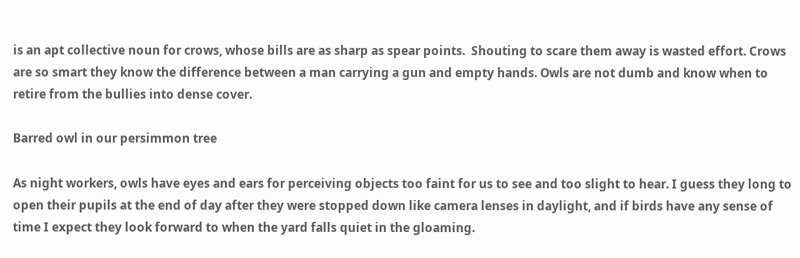is an apt collective noun for crows, whose bills are as sharp as spear points.  Shouting to scare them away is wasted effort. Crows are so smart they know the difference between a man carrying a gun and empty hands. Owls are not dumb and know when to retire from the bullies into dense cover.

Barred owl in our persimmon tree

As night workers, owls have eyes and ears for perceiving objects too faint for us to see and too slight to hear. I guess they long to open their pupils at the end of day after they were stopped down like camera lenses in daylight, and if birds have any sense of time I expect they look forward to when the yard falls quiet in the gloaming.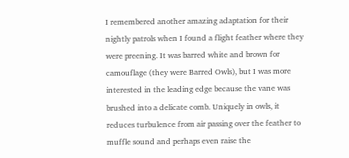I remembered another amazing adaptation for their nightly patrols when I found a flight feather where they were preening. It was barred white and brown for camouflage (they were Barred Owls), but I was more interested in the leading edge because the vane was brushed into a delicate comb. Uniquely in owls, it reduces turbulence from air passing over the feather to muffle sound and perhaps even raise the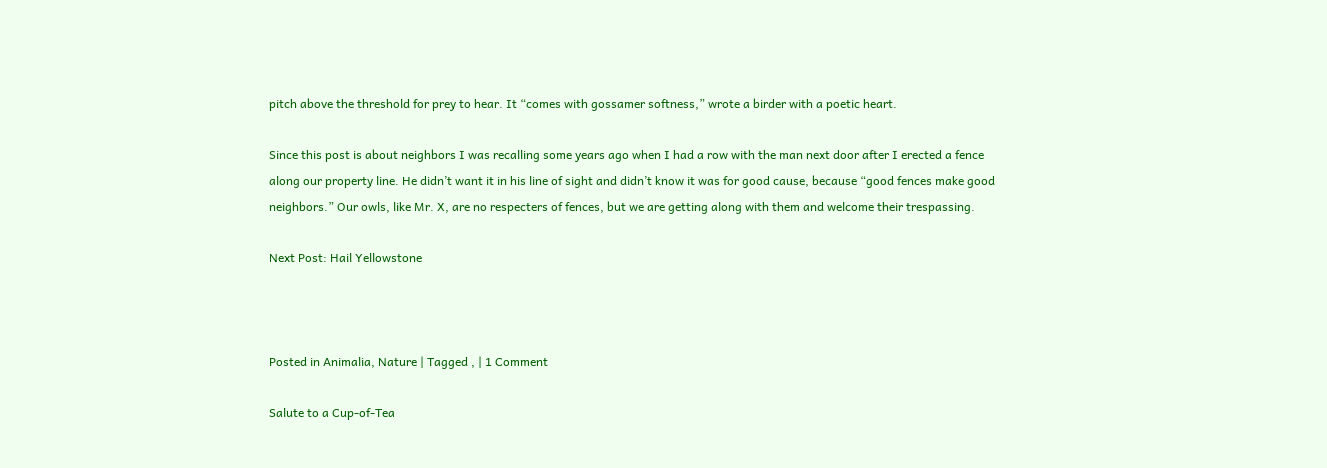pitch above the threshold for prey to hear. It “comes with gossamer softness,” wrote a birder with a poetic heart.

Since this post is about neighbors I was recalling some years ago when I had a row with the man next door after I erected a fence along our property line. He didn’t want it in his line of sight and didn’t know it was for good cause, because “good fences make good neighbors.” Our owls, like Mr. X, are no respecters of fences, but we are getting along with them and welcome their trespassing.

Next Post: Hail Yellowstone



Posted in Animalia, Nature | Tagged , | 1 Comment

Salute to a Cup-of-Tea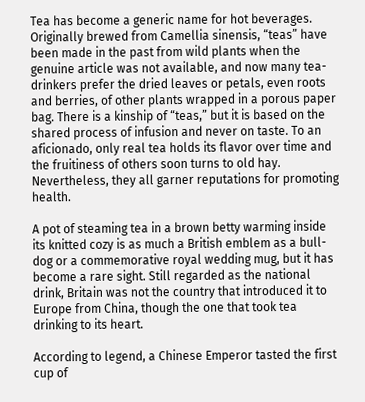Tea has become a generic name for hot beverages.  Originally brewed from Camellia sinensis, “teas” have been made in the past from wild plants when the genuine article was not available, and now many tea-drinkers prefer the dried leaves or petals, even roots and berries, of other plants wrapped in a porous paper bag. There is a kinship of “teas,” but it is based on the shared process of infusion and never on taste. To an aficionado, only real tea holds its flavor over time and the fruitiness of others soon turns to old hay. Nevertheless, they all garner reputations for promoting health.

A pot of steaming tea in a brown betty warming inside its knitted cozy is as much a British emblem as a bull-dog or a commemorative royal wedding mug, but it has become a rare sight. Still regarded as the national drink, Britain was not the country that introduced it to Europe from China, though the one that took tea drinking to its heart.

According to legend, a Chinese Emperor tasted the first cup of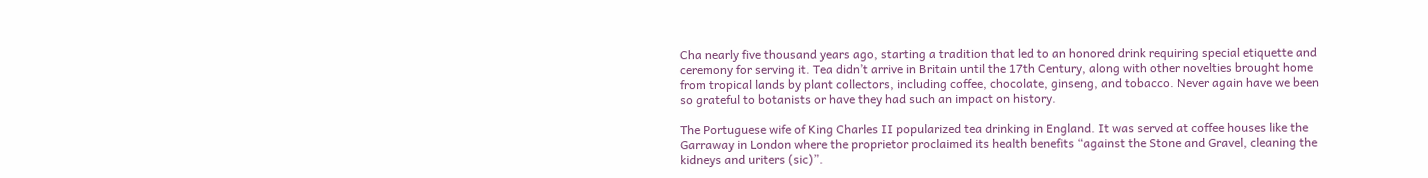Cha nearly five thousand years ago, starting a tradition that led to an honored drink requiring special etiquette and ceremony for serving it. Tea didn’t arrive in Britain until the 17th Century, along with other novelties brought home from tropical lands by plant collectors, including coffee, chocolate, ginseng, and tobacco. Never again have we been so grateful to botanists or have they had such an impact on history.

The Portuguese wife of King Charles II popularized tea drinking in England. It was served at coffee houses like the Garraway in London where the proprietor proclaimed its health benefits “against the Stone and Gravel, cleaning the kidneys and uriters (sic)”.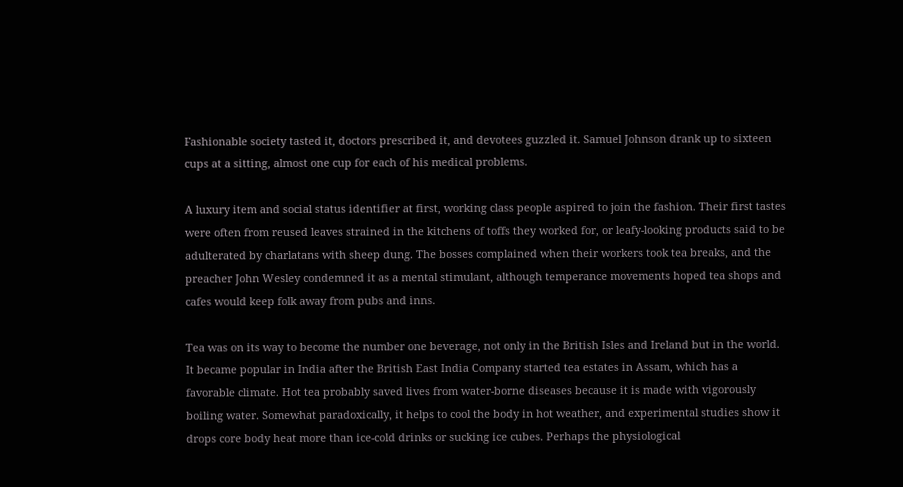Fashionable society tasted it, doctors prescribed it, and devotees guzzled it. Samuel Johnson drank up to sixteen cups at a sitting, almost one cup for each of his medical problems.

A luxury item and social status identifier at first, working class people aspired to join the fashion. Their first tastes were often from reused leaves strained in the kitchens of toffs they worked for, or leafy-looking products said to be adulterated by charlatans with sheep dung. The bosses complained when their workers took tea breaks, and the preacher John Wesley condemned it as a mental stimulant, although temperance movements hoped tea shops and cafes would keep folk away from pubs and inns.

Tea was on its way to become the number one beverage, not only in the British Isles and Ireland but in the world. It became popular in India after the British East India Company started tea estates in Assam, which has a favorable climate. Hot tea probably saved lives from water-borne diseases because it is made with vigorously boiling water. Somewhat paradoxically, it helps to cool the body in hot weather, and experimental studies show it drops core body heat more than ice-cold drinks or sucking ice cubes. Perhaps the physiological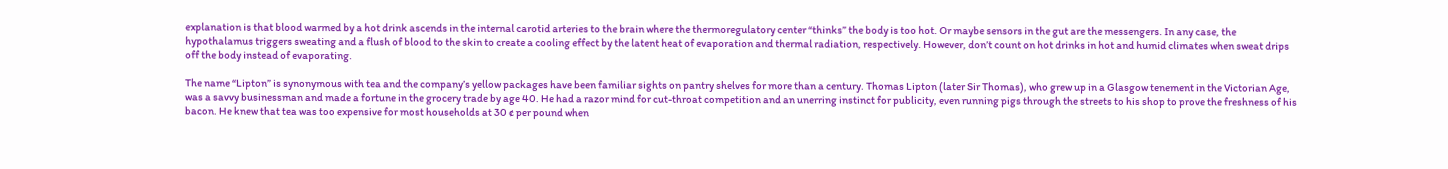explanation is that blood warmed by a hot drink ascends in the internal carotid arteries to the brain where the thermoregulatory center “thinks” the body is too hot. Or maybe sensors in the gut are the messengers. In any case, the hypothalamus triggers sweating and a flush of blood to the skin to create a cooling effect by the latent heat of evaporation and thermal radiation, respectively. However, don’t count on hot drinks in hot and humid climates when sweat drips off the body instead of evaporating.

The name “Lipton” is synonymous with tea and the company’s yellow packages have been familiar sights on pantry shelves for more than a century. Thomas Lipton (later Sir Thomas), who grew up in a Glasgow tenement in the Victorian Age, was a savvy businessman and made a fortune in the grocery trade by age 40. He had a razor mind for cut-throat competition and an unerring instinct for publicity, even running pigs through the streets to his shop to prove the freshness of his bacon. He knew that tea was too expensive for most households at 30 ¢ per pound when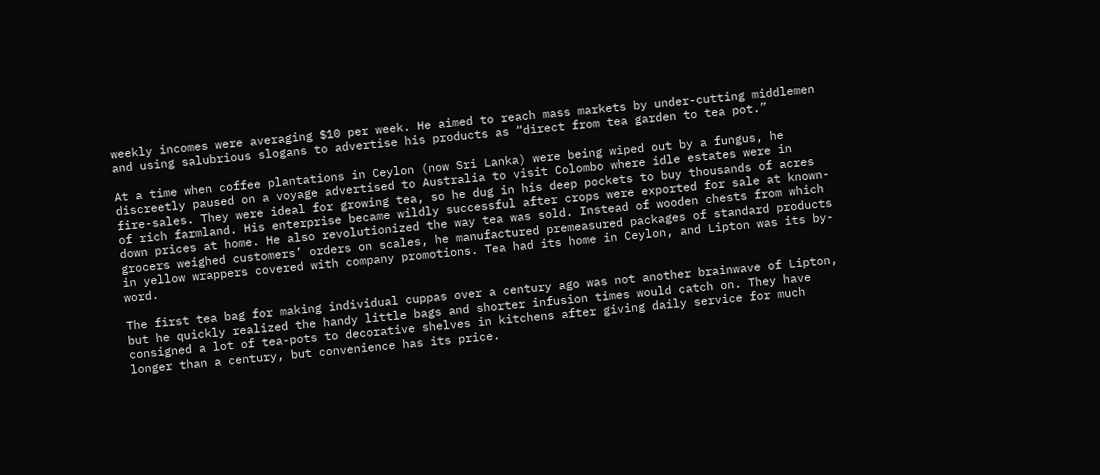weekly incomes were averaging $10 per week. He aimed to reach mass markets by under-cutting middlemen and using salubrious slogans to advertise his products as “direct from tea garden to tea pot.”

At a time when coffee plantations in Ceylon (now Sri Lanka) were being wiped out by a fungus, he discreetly paused on a voyage advertised to Australia to visit Colombo where idle estates were in fire-sales. They were ideal for growing tea, so he dug in his deep pockets to buy thousands of acres of rich farmland. His enterprise became wildly successful after crops were exported for sale at known-down prices at home. He also revolutionized the way tea was sold. Instead of wooden chests from which grocers weighed customers’ orders on scales, he manufactured premeasured packages of standard products in yellow wrappers covered with company promotions. Tea had its home in Ceylon, and Lipton was its by-word.

The first tea bag for making individual cuppas over a century ago was not another brainwave of Lipton, but he quickly realized the handy little bags and shorter infusion times would catch on. They have consigned a lot of tea-pots to decorative shelves in kitchens after giving daily service for much longer than a century, but convenience has its price.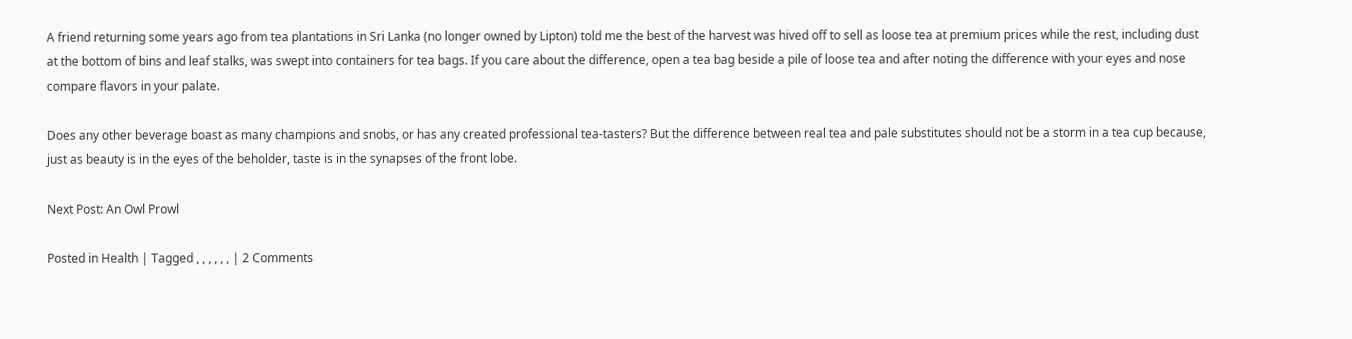A friend returning some years ago from tea plantations in Sri Lanka (no longer owned by Lipton) told me the best of the harvest was hived off to sell as loose tea at premium prices while the rest, including dust at the bottom of bins and leaf stalks, was swept into containers for tea bags. If you care about the difference, open a tea bag beside a pile of loose tea and after noting the difference with your eyes and nose compare flavors in your palate.

Does any other beverage boast as many champions and snobs, or has any created professional tea-tasters? But the difference between real tea and pale substitutes should not be a storm in a tea cup because, just as beauty is in the eyes of the beholder, taste is in the synapses of the front lobe.

Next Post: An Owl Prowl

Posted in Health | Tagged , , , , , , | 2 Comments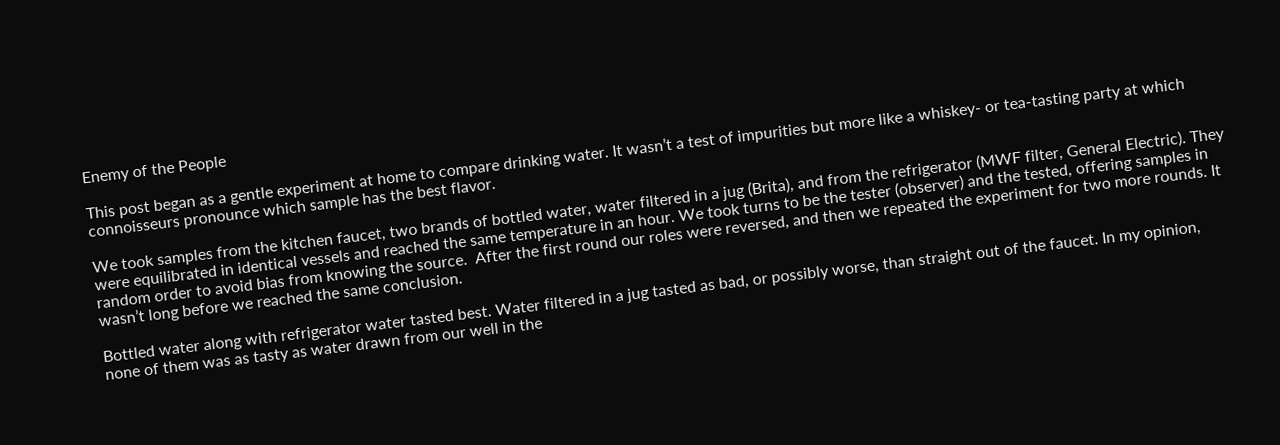Enemy of the People

This post began as a gentle experiment at home to compare drinking water. It wasn’t a test of impurities but more like a whiskey- or tea-tasting party at which connoisseurs pronounce which sample has the best flavor.

We took samples from the kitchen faucet, two brands of bottled water, water filtered in a jug (Brita), and from the refrigerator (MWF filter, General Electric). They were equilibrated in identical vessels and reached the same temperature in an hour. We took turns to be the tester (observer) and the tested, offering samples in random order to avoid bias from knowing the source.  After the first round our roles were reversed, and then we repeated the experiment for two more rounds. It wasn’t long before we reached the same conclusion.

Bottled water along with refrigerator water tasted best. Water filtered in a jug tasted as bad, or possibly worse, than straight out of the faucet. In my opinion, none of them was as tasty as water drawn from our well in the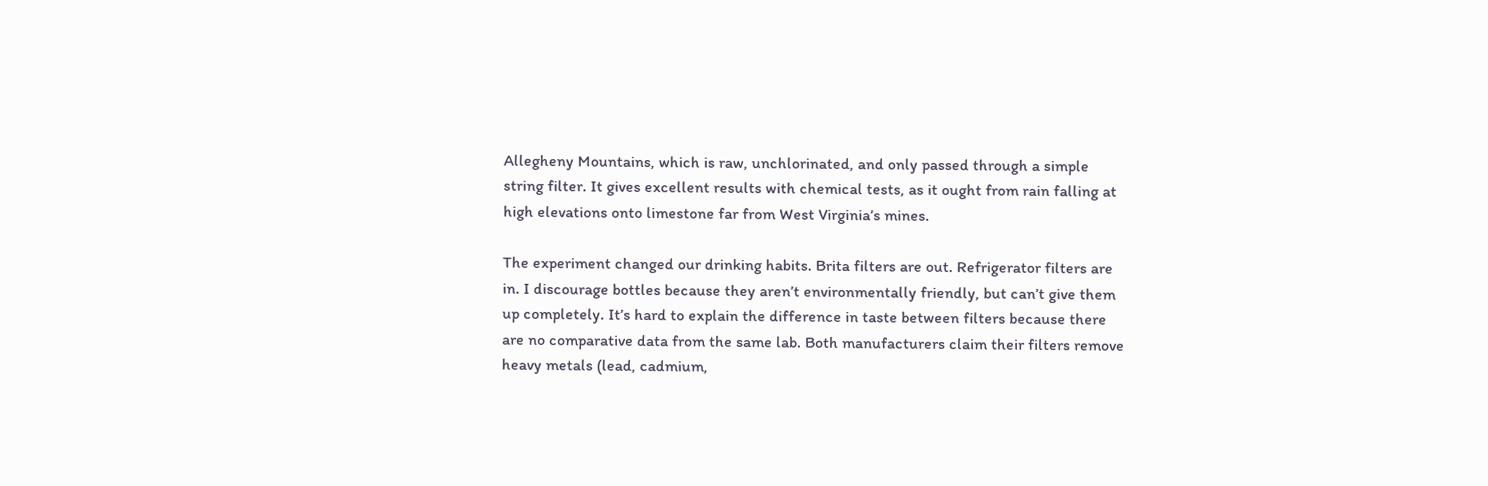Allegheny Mountains, which is raw, unchlorinated, and only passed through a simple string filter. It gives excellent results with chemical tests, as it ought from rain falling at high elevations onto limestone far from West Virginia’s mines.

The experiment changed our drinking habits. Brita filters are out. Refrigerator filters are in. I discourage bottles because they aren’t environmentally friendly, but can’t give them up completely. It’s hard to explain the difference in taste between filters because there are no comparative data from the same lab. Both manufacturers claim their filters remove heavy metals (lead, cadmium,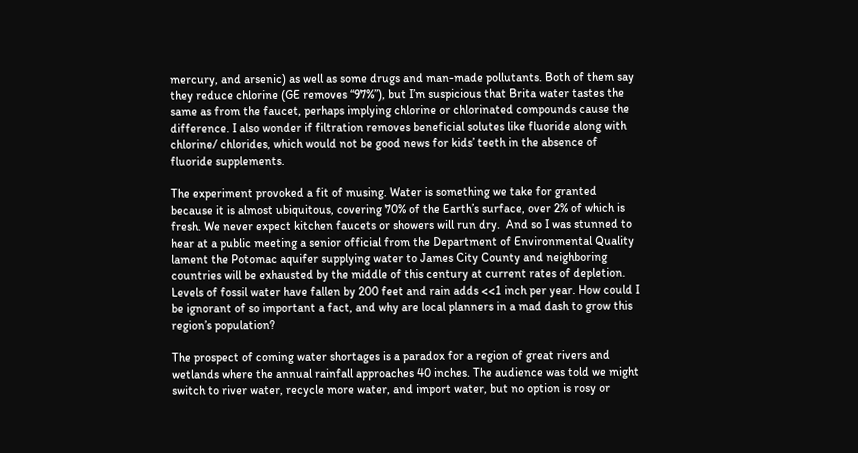mercury, and arsenic) as well as some drugs and man-made pollutants. Both of them say they reduce chlorine (GE removes “97%”), but I’m suspicious that Brita water tastes the same as from the faucet, perhaps implying chlorine or chlorinated compounds cause the difference. I also wonder if filtration removes beneficial solutes like fluoride along with chlorine/ chlorides, which would not be good news for kids’ teeth in the absence of fluoride supplements.

The experiment provoked a fit of musing. Water is something we take for granted because it is almost ubiquitous, covering 70% of the Earth’s surface, over 2% of which is fresh. We never expect kitchen faucets or showers will run dry.  And so I was stunned to hear at a public meeting a senior official from the Department of Environmental Quality lament the Potomac aquifer supplying water to James City County and neighboring countries will be exhausted by the middle of this century at current rates of depletion. Levels of fossil water have fallen by 200 feet and rain adds <<1 inch per year. How could I be ignorant of so important a fact, and why are local planners in a mad dash to grow this region’s population?

The prospect of coming water shortages is a paradox for a region of great rivers and wetlands where the annual rainfall approaches 40 inches. The audience was told we might switch to river water, recycle more water, and import water, but no option is rosy or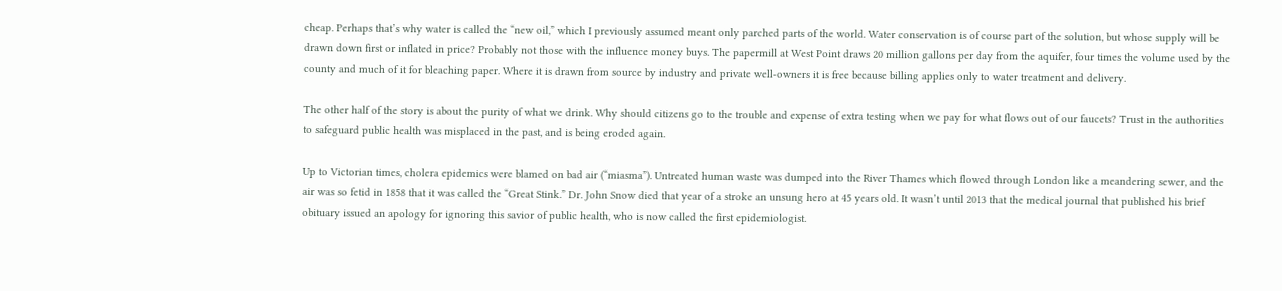cheap. Perhaps that’s why water is called the “new oil,” which I previously assumed meant only parched parts of the world. Water conservation is of course part of the solution, but whose supply will be drawn down first or inflated in price? Probably not those with the influence money buys. The papermill at West Point draws 20 million gallons per day from the aquifer, four times the volume used by the county and much of it for bleaching paper. Where it is drawn from source by industry and private well-owners it is free because billing applies only to water treatment and delivery.

The other half of the story is about the purity of what we drink. Why should citizens go to the trouble and expense of extra testing when we pay for what flows out of our faucets? Trust in the authorities to safeguard public health was misplaced in the past, and is being eroded again.

Up to Victorian times, cholera epidemics were blamed on bad air (“miasma”). Untreated human waste was dumped into the River Thames which flowed through London like a meandering sewer, and the air was so fetid in 1858 that it was called the “Great Stink.” Dr. John Snow died that year of a stroke an unsung hero at 45 years old. It wasn’t until 2013 that the medical journal that published his brief obituary issued an apology for ignoring this savior of public health, who is now called the first epidemiologist.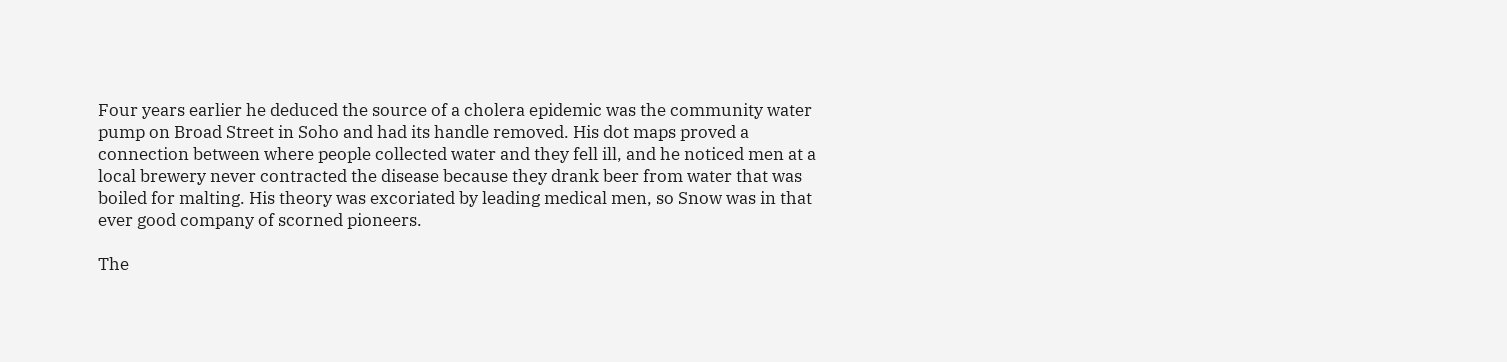Four years earlier he deduced the source of a cholera epidemic was the community water pump on Broad Street in Soho and had its handle removed. His dot maps proved a connection between where people collected water and they fell ill, and he noticed men at a local brewery never contracted the disease because they drank beer from water that was boiled for malting. His theory was excoriated by leading medical men, so Snow was in that ever good company of scorned pioneers.

The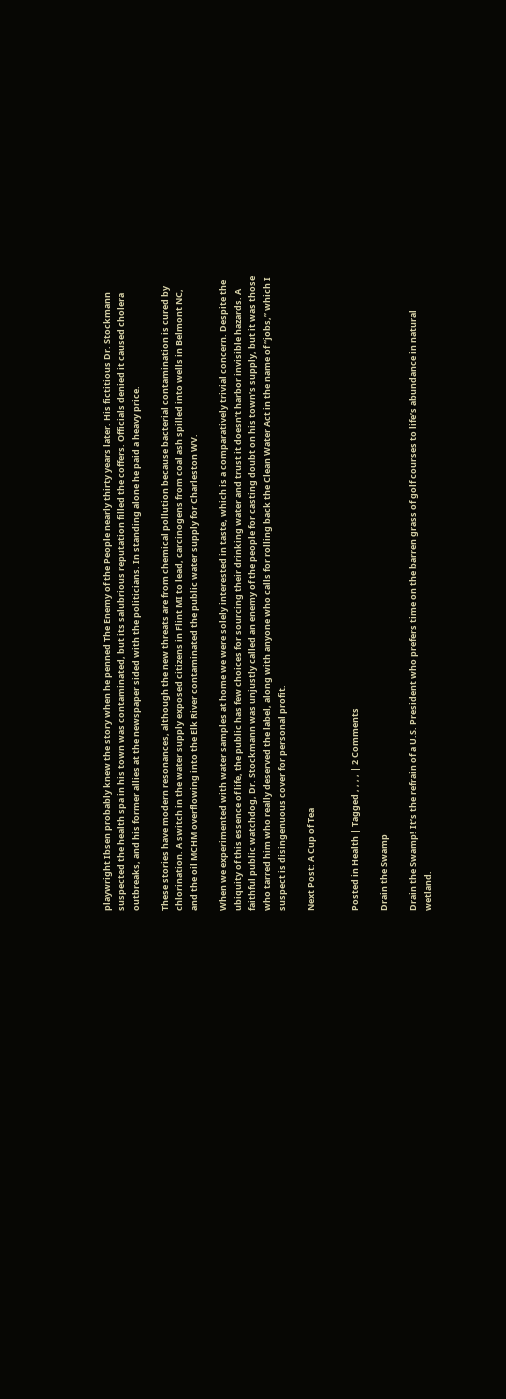playwright Ibsen probably knew the story when he penned The Enemy of the People nearly thirty years later. His fictitious Dr. Stockmann suspected the health spa in his town was contaminated, but its salubrious reputation filled the coffers. Officials denied it caused cholera outbreaks, and his former allies at the newspaper sided with the politicians. In standing alone he paid a heavy price.

These stories have modern resonances, although the new threats are from chemical pollution because bacterial contamination is cured by chlorination. A switch in the water supply exposed citizens in Flint MI to lead, carcinogens from coal ash spilled into wells in Belmont NC, and the oil MCHM overflowing into the Elk River contaminated the public water supply for Charleston WV.

When we experimented with water samples at home we were solely interested in taste, which is a comparatively trivial concern. Despite the ubiquity of this essence of life, the public has few choices for sourcing their drinking water and trust it doesn’t harbor invisible hazards. A faithful public watchdog, Dr. Stockmann was unjustly called an enemy of the people for casting doubt on his town’s supply, but it was those who tarred him who really deserved the label, along with anyone who calls for rolling back the Clean Water Act in the name of “jobs,” which I suspect is disingenuous cover for personal profit.

Next Post: A Cup of Tea


Posted in Health | Tagged , , , , | 2 Comments

Drain the Swamp

Drain the Swamp! It’s the refrain of a U.S. President who prefers time on the barren grass of golf courses to life’s abundance in natural wetland.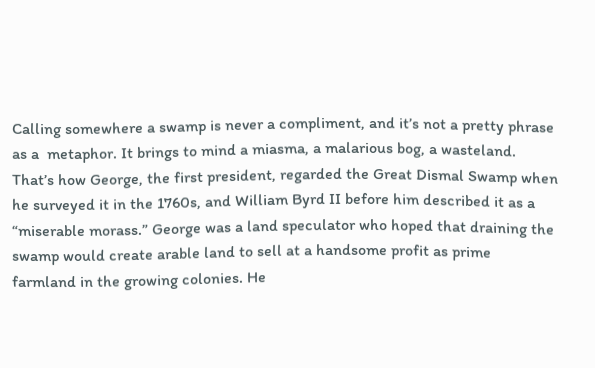Calling somewhere a swamp is never a compliment, and it’s not a pretty phrase as a  metaphor. It brings to mind a miasma, a malarious bog, a wasteland. That’s how George, the first president, regarded the Great Dismal Swamp when he surveyed it in the 1760s, and William Byrd II before him described it as a “miserable morass.” George was a land speculator who hoped that draining the swamp would create arable land to sell at a handsome profit as prime farmland in the growing colonies. He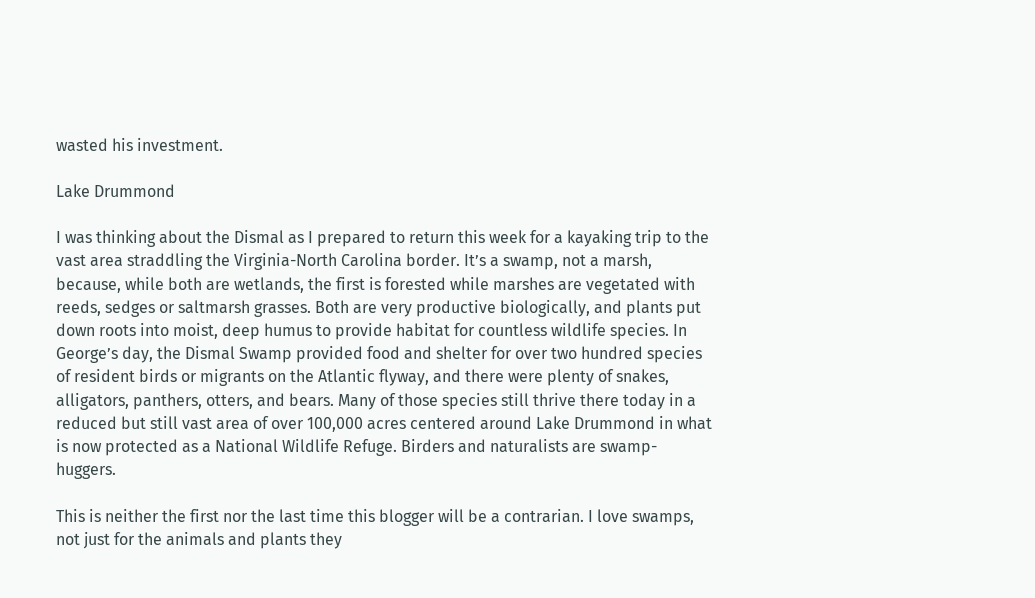wasted his investment.

Lake Drummond

I was thinking about the Dismal as I prepared to return this week for a kayaking trip to the vast area straddling the Virginia-North Carolina border. It’s a swamp, not a marsh, because, while both are wetlands, the first is forested while marshes are vegetated with reeds, sedges or saltmarsh grasses. Both are very productive biologically, and plants put down roots into moist, deep humus to provide habitat for countless wildlife species. In George’s day, the Dismal Swamp provided food and shelter for over two hundred species of resident birds or migrants on the Atlantic flyway, and there were plenty of snakes, alligators, panthers, otters, and bears. Many of those species still thrive there today in a reduced but still vast area of over 100,000 acres centered around Lake Drummond in what is now protected as a National Wildlife Refuge. Birders and naturalists are swamp-huggers.

This is neither the first nor the last time this blogger will be a contrarian. I love swamps, not just for the animals and plants they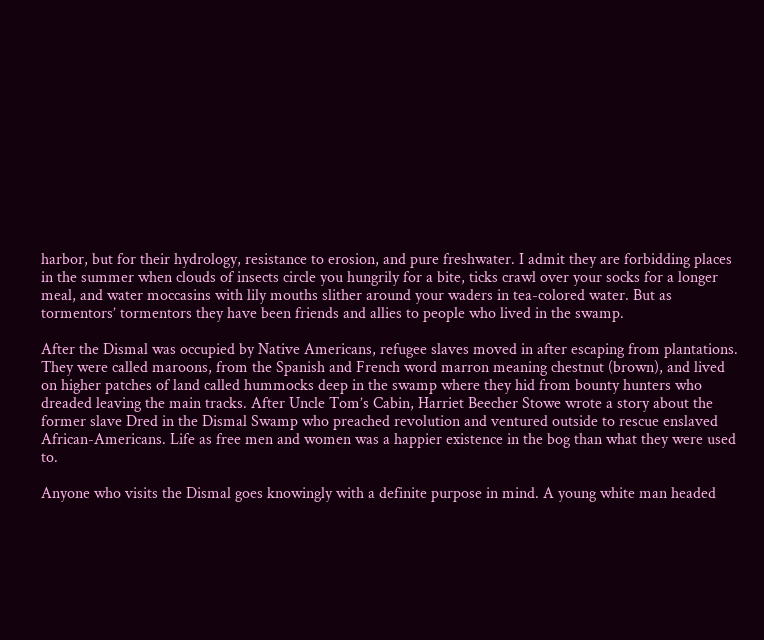harbor, but for their hydrology, resistance to erosion, and pure freshwater. I admit they are forbidding places in the summer when clouds of insects circle you hungrily for a bite, ticks crawl over your socks for a longer meal, and water moccasins with lily mouths slither around your waders in tea-colored water. But as tormentors’ tormentors they have been friends and allies to people who lived in the swamp.

After the Dismal was occupied by Native Americans, refugee slaves moved in after escaping from plantations. They were called maroons, from the Spanish and French word marron meaning chestnut (brown), and lived on higher patches of land called hummocks deep in the swamp where they hid from bounty hunters who dreaded leaving the main tracks. After Uncle Tom’s Cabin, Harriet Beecher Stowe wrote a story about the former slave Dred in the Dismal Swamp who preached revolution and ventured outside to rescue enslaved African-Americans. Life as free men and women was a happier existence in the bog than what they were used to.

Anyone who visits the Dismal goes knowingly with a definite purpose in mind. A young white man headed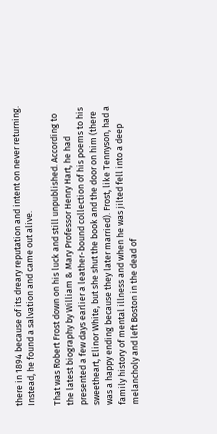there in 1894 because of its dreary reputation and intent on never returning. Instead, he found a salvation and came out alive.

That was Robert Frost down on his luck and still unpublished. According to the latest biography by William & Mary Professor Henry Hart, he had presented a few days earlier a leather-bound collection of his poems to his sweetheart, Elinor White, but she shut the book and the door on him (there was a happy ending because they later married). Frost, like Tennyson, had a family history of mental illness and when he was jilted fell into a deep melancholy and left Boston in the dead of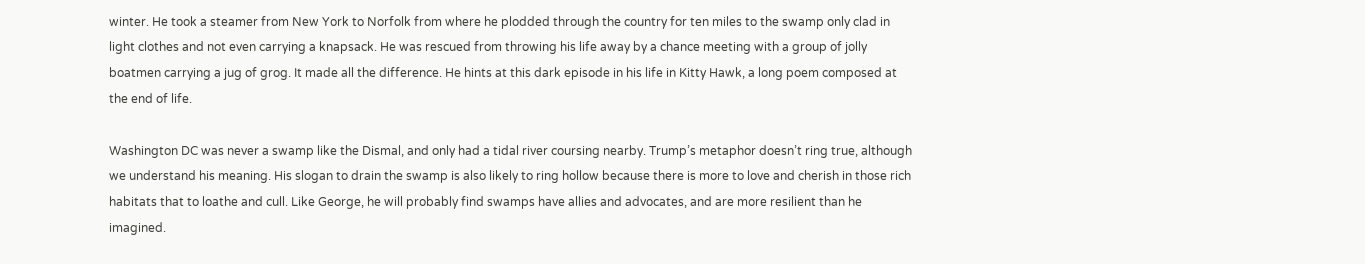winter. He took a steamer from New York to Norfolk from where he plodded through the country for ten miles to the swamp only clad in light clothes and not even carrying a knapsack. He was rescued from throwing his life away by a chance meeting with a group of jolly boatmen carrying a jug of grog. It made all the difference. He hints at this dark episode in his life in Kitty Hawk, a long poem composed at the end of life.

Washington DC was never a swamp like the Dismal, and only had a tidal river coursing nearby. Trump’s metaphor doesn’t ring true, although we understand his meaning. His slogan to drain the swamp is also likely to ring hollow because there is more to love and cherish in those rich habitats that to loathe and cull. Like George, he will probably find swamps have allies and advocates, and are more resilient than he imagined.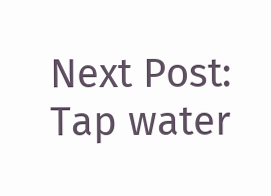Next Post: Tap water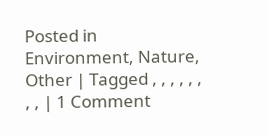Posted in Environment, Nature, Other | Tagged , , , , , , , , | 1 Comment